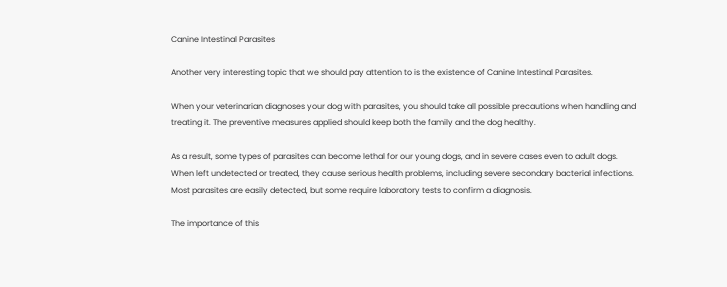Canine Intestinal Parasites

Another very interesting topic that we should pay attention to is the existence of Canine Intestinal Parasites.

When your veterinarian diagnoses your dog with parasites, you should take all possible precautions when handling and treating it. The preventive measures applied should keep both the family and the dog healthy.

As a result, some types of parasites can become lethal for our young dogs, and in severe cases even to adult dogs. When left undetected or treated, they cause serious health problems, including severe secondary bacterial infections. Most parasites are easily detected, but some require laboratory tests to confirm a diagnosis.

The importance of this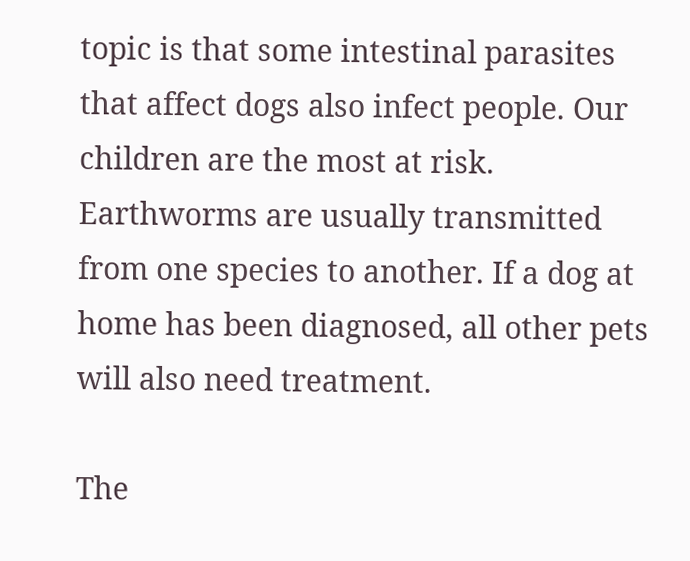topic is that some intestinal parasites that affect dogs also infect people. Our children are the most at risk. Earthworms are usually transmitted from one species to another. If a dog at home has been diagnosed, all other pets will also need treatment.

The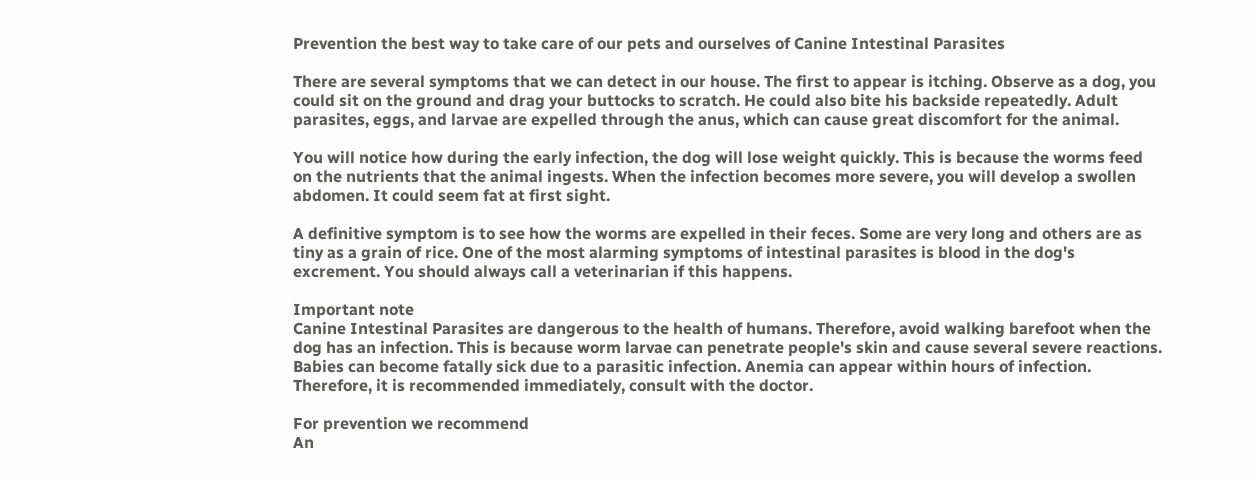Prevention the best way to take care of our pets and ourselves of Canine Intestinal Parasites

There are several symptoms that we can detect in our house. The first to appear is itching. Observe as a dog, you could sit on the ground and drag your buttocks to scratch. He could also bite his backside repeatedly. Adult parasites, eggs, and larvae are expelled through the anus, which can cause great discomfort for the animal.

You will notice how during the early infection, the dog will lose weight quickly. This is because the worms feed on the nutrients that the animal ingests. When the infection becomes more severe, you will develop a swollen abdomen. It could seem fat at first sight.

A definitive symptom is to see how the worms are expelled in their feces. Some are very long and others are as tiny as a grain of rice. One of the most alarming symptoms of intestinal parasites is blood in the dog's excrement. You should always call a veterinarian if this happens.

Important note
Canine Intestinal Parasites are dangerous to the health of humans. Therefore, avoid walking barefoot when the dog has an infection. This is because worm larvae can penetrate people's skin and cause several severe reactions. Babies can become fatally sick due to a parasitic infection. Anemia can appear within hours of infection. Therefore, it is recommended immediately, consult with the doctor.

For prevention we recommend
An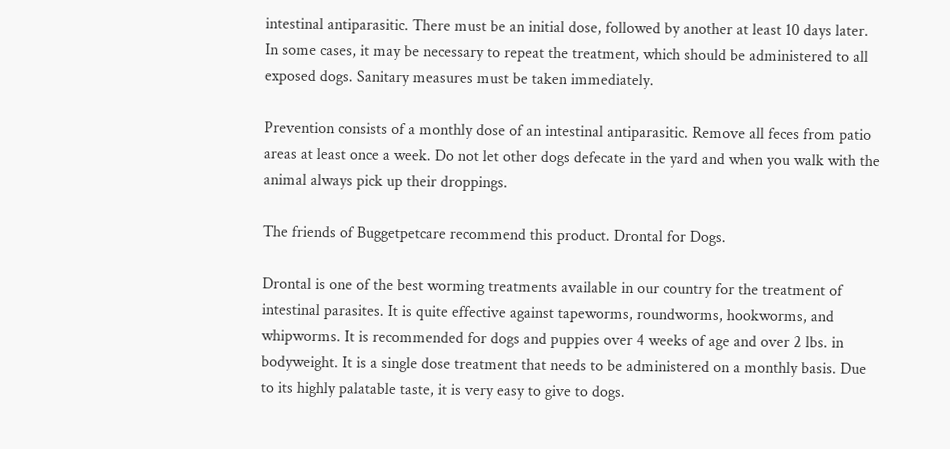intestinal antiparasitic. There must be an initial dose, followed by another at least 10 days later. In some cases, it may be necessary to repeat the treatment, which should be administered to all exposed dogs. Sanitary measures must be taken immediately.

Prevention consists of a monthly dose of an intestinal antiparasitic. Remove all feces from patio areas at least once a week. Do not let other dogs defecate in the yard and when you walk with the animal always pick up their droppings.

The friends of Buggetpetcare recommend this product. Drontal for Dogs.

Drontal is one of the best worming treatments available in our country for the treatment of intestinal parasites. It is quite effective against tapeworms, roundworms, hookworms, and whipworms. It is recommended for dogs and puppies over 4 weeks of age and over 2 lbs. in bodyweight. It is a single dose treatment that needs to be administered on a monthly basis. Due to its highly palatable taste, it is very easy to give to dogs.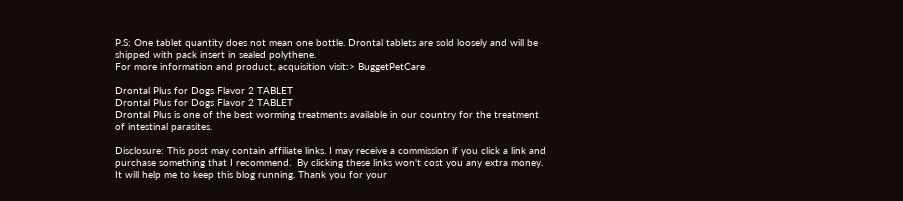P.S: One tablet quantity does not mean one bottle. Drontal tablets are sold loosely and will be shipped with pack insert in sealed polythene.
For more information and product, acquisition visit:> BuggetPetCare

Drontal Plus for Dogs Flavor 2 TABLET
Drontal Plus for Dogs Flavor 2 TABLET
Drontal Plus is one of the best worming treatments available in our country for the treatment of intestinal parasites.

Disclosure: This post may contain affiliate links. I may receive a commission if you click a link and purchase something that I recommend.  By clicking these links won't cost you any extra money. It will help me to keep this blog running. Thank you for your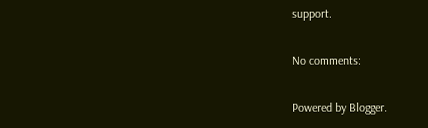support.

No comments:

Powered by Blogger.